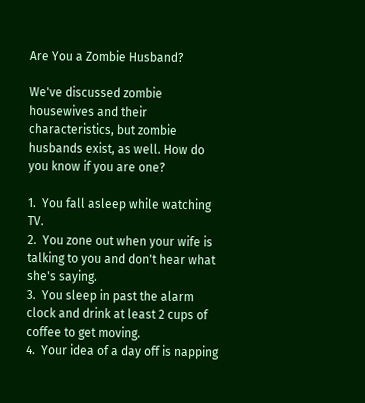Are You a Zombie Husband?

We've discussed zombie housewives and their characteristics, but zombie husbands exist, as well. How do you know if you are one?

1.  You fall asleep while watching TV.
2.  You zone out when your wife is talking to you and don't hear what she's saying.
3.  You sleep in past the alarm clock and drink at least 2 cups of coffee to get moving.
4.  Your idea of a day off is napping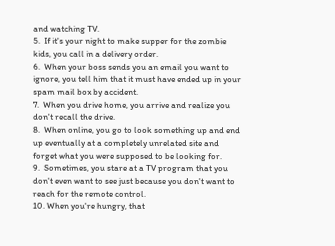and watching TV.
5.  If it's your night to make supper for the zombie kids, you call in a delivery order.
6.  When your boss sends you an email you want to ignore, you tell him that it must have ended up in your spam mail box by accident.
7.  When you drive home, you arrive and realize you don't recall the drive.
8.  When online, you go to look something up and end up eventually at a completely unrelated site and forget what you were supposed to be looking for.
9.  Sometimes, you stare at a TV program that you don't even want to see just because you don't want to reach for the remote control.
10. When you're hungry, that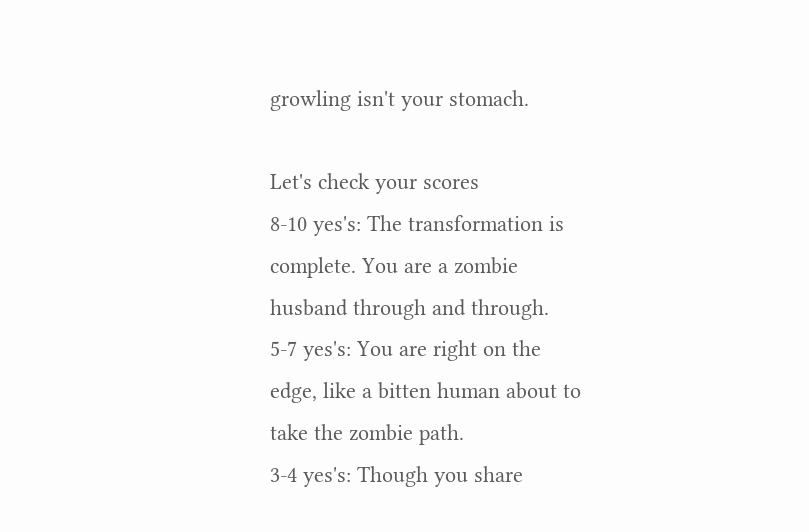growling isn't your stomach.

Let's check your scores
8-10 yes's: The transformation is complete. You are a zombie husband through and through.
5-7 yes's: You are right on the edge, like a bitten human about to take the zombie path.
3-4 yes's: Though you share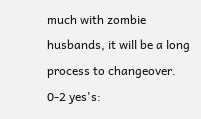much with zombie husbands, it will be a long process to changeover.
0-2 yes's: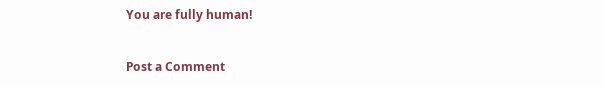You are fully human!


Post a Comment